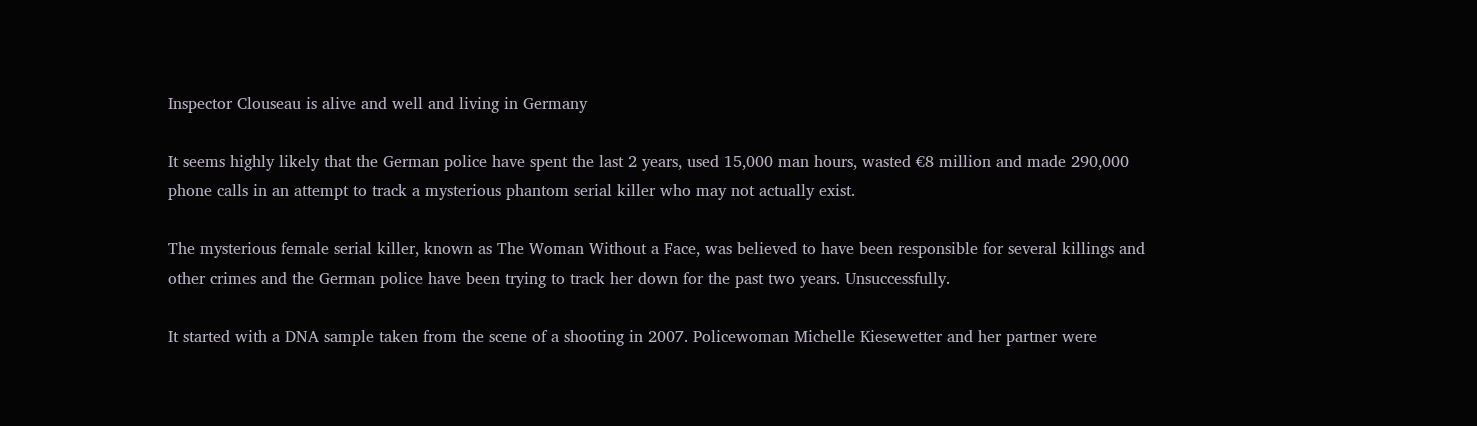Inspector Clouseau is alive and well and living in Germany

It seems highly likely that the German police have spent the last 2 years, used 15,000 man hours, wasted €8 million and made 290,000 phone calls in an attempt to track a mysterious phantom serial killer who may not actually exist.

The mysterious female serial killer, known as The Woman Without a Face, was believed to have been responsible for several killings and other crimes and the German police have been trying to track her down for the past two years. Unsuccessfully.

It started with a DNA sample taken from the scene of a shooting in 2007. Policewoman Michelle Kiesewetter and her partner were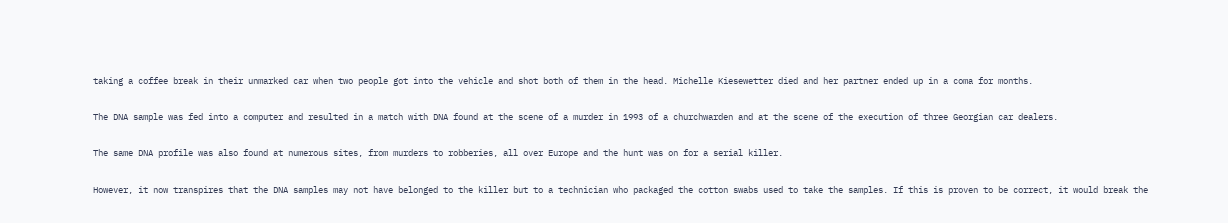taking a coffee break in their unmarked car when two people got into the vehicle and shot both of them in the head. Michelle Kiesewetter died and her partner ended up in a coma for months.

The DNA sample was fed into a computer and resulted in a match with DNA found at the scene of a murder in 1993 of a churchwarden and at the scene of the execution of three Georgian car dealers.

The same DNA profile was also found at numerous sites, from murders to robberies, all over Europe and the hunt was on for a serial killer.

However, it now transpires that the DNA samples may not have belonged to the killer but to a technician who packaged the cotton swabs used to take the samples. If this is proven to be correct, it would break the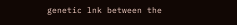genetic lnk between the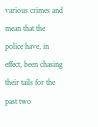various crimes and mean that the police have, in effect, been chasing their tails for the past two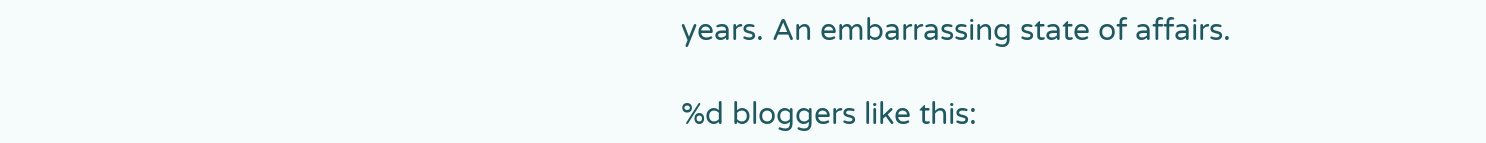years. An embarrassing state of affairs.

%d bloggers like this: